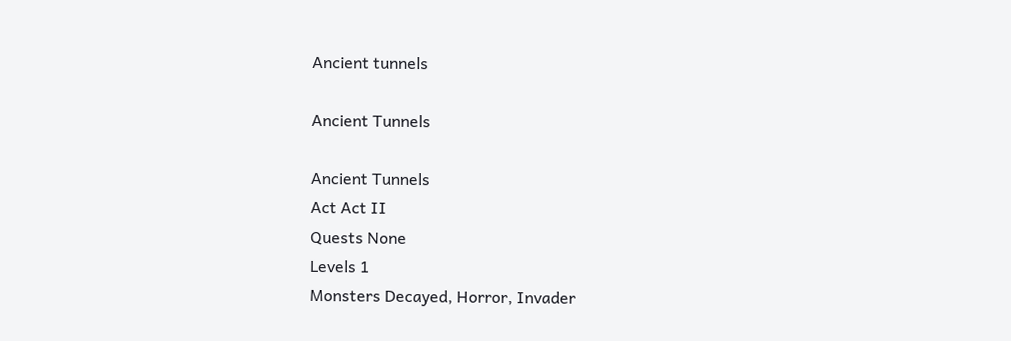Ancient tunnels

Ancient Tunnels

Ancient Tunnels
Act Act II
Quests None
Levels 1
Monsters Decayed, Horror, Invader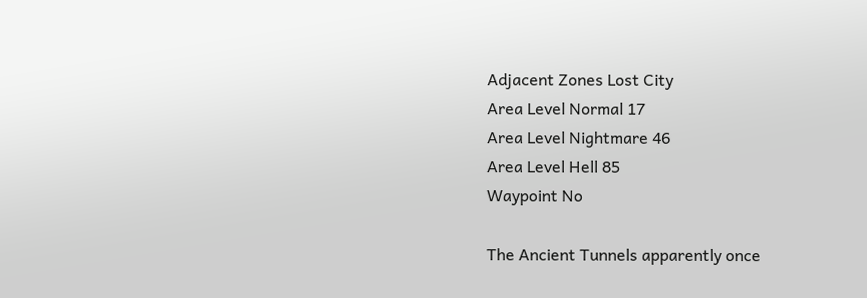Adjacent Zones Lost City
Area Level Normal 17
Area Level Nightmare 46
Area Level Hell 85
Waypoint No

The Ancient Tunnels apparently once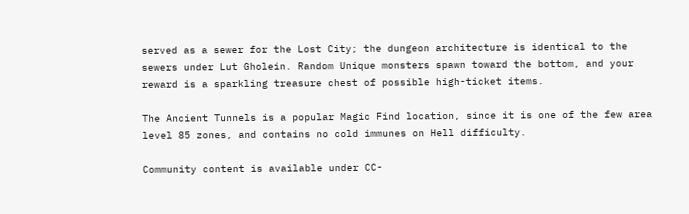served as a sewer for the Lost City; the dungeon architecture is identical to the sewers under Lut Gholein. Random Unique monsters spawn toward the bottom, and your reward is a sparkling treasure chest of possible high-ticket items.

The Ancient Tunnels is a popular Magic Find location, since it is one of the few area level 85 zones, and contains no cold immunes on Hell difficulty.

Community content is available under CC-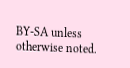BY-SA unless otherwise noted.